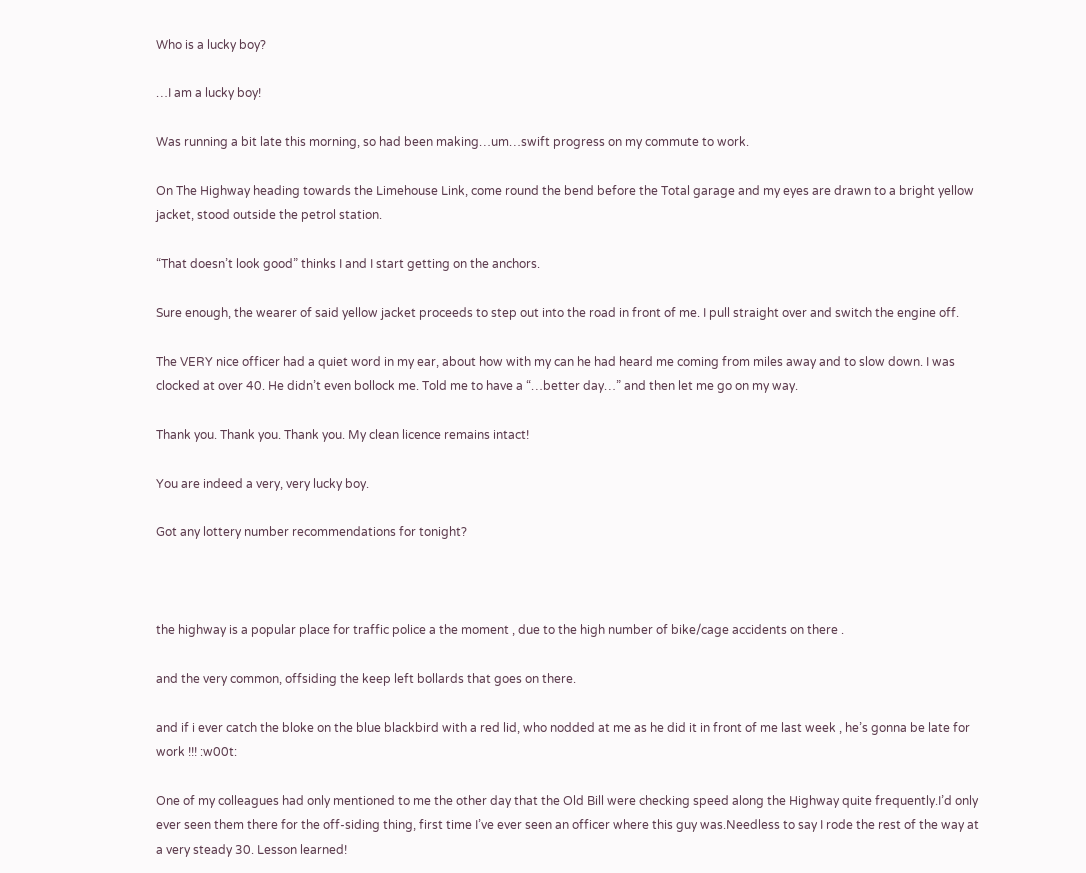Who is a lucky boy?

…I am a lucky boy!

Was running a bit late this morning, so had been making…um…swift progress on my commute to work.

On The Highway heading towards the Limehouse Link, come round the bend before the Total garage and my eyes are drawn to a bright yellow jacket, stood outside the petrol station.

“That doesn’t look good” thinks I and I start getting on the anchors.

Sure enough, the wearer of said yellow jacket proceeds to step out into the road in front of me. I pull straight over and switch the engine off.

The VERY nice officer had a quiet word in my ear, about how with my can he had heard me coming from miles away and to slow down. I was clocked at over 40. He didn’t even bollock me. Told me to have a “…better day…” and then let me go on my way.

Thank you. Thank you. Thank you. My clean licence remains intact!

You are indeed a very, very lucky boy.

Got any lottery number recommendations for tonight?



the highway is a popular place for traffic police a the moment , due to the high number of bike/cage accidents on there .

and the very common, offsiding the keep left bollards that goes on there.

and if i ever catch the bloke on the blue blackbird with a red lid, who nodded at me as he did it in front of me last week , he’s gonna be late for work !!! :w00t:

One of my colleagues had only mentioned to me the other day that the Old Bill were checking speed along the Highway quite frequently.I’d only ever seen them there for the off-siding thing, first time I’ve ever seen an officer where this guy was.Needless to say I rode the rest of the way at a very steady 30. Lesson learned!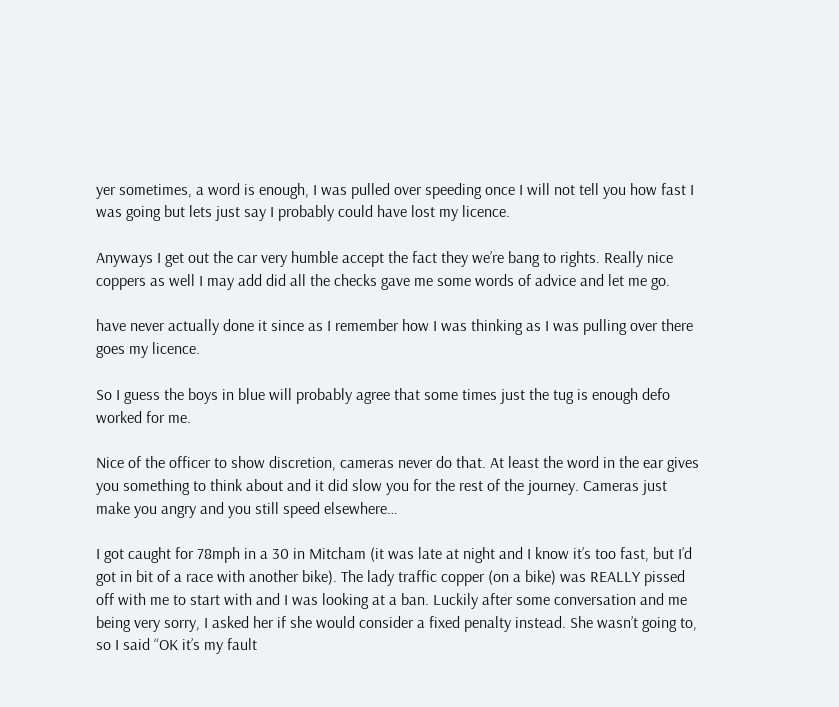yer sometimes, a word is enough, I was pulled over speeding once I will not tell you how fast I was going but lets just say I probably could have lost my licence.

Anyways I get out the car very humble accept the fact they we’re bang to rights. Really nice coppers as well I may add did all the checks gave me some words of advice and let me go.

have never actually done it since as I remember how I was thinking as I was pulling over there goes my licence.

So I guess the boys in blue will probably agree that some times just the tug is enough defo worked for me.

Nice of the officer to show discretion, cameras never do that. At least the word in the ear gives you something to think about and it did slow you for the rest of the journey. Cameras just make you angry and you still speed elsewhere…

I got caught for 78mph in a 30 in Mitcham (it was late at night and I know it’s too fast, but I’d got in bit of a race with another bike). The lady traffic copper (on a bike) was REALLY pissed off with me to start with and I was looking at a ban. Luckily after some conversation and me being very sorry, I asked her if she would consider a fixed penalty instead. She wasn’t going to, so I said “OK it’s my fault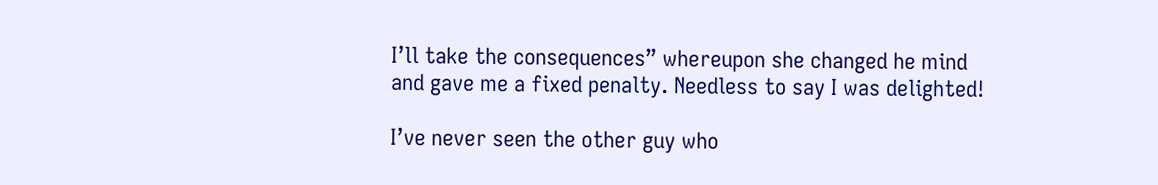I’ll take the consequences” whereupon she changed he mind and gave me a fixed penalty. Needless to say I was delighted!

I’ve never seen the other guy who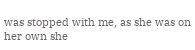was stopped with me, as she was on her own she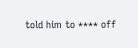told him to **** off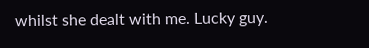whilst she dealt with me. Lucky guy.